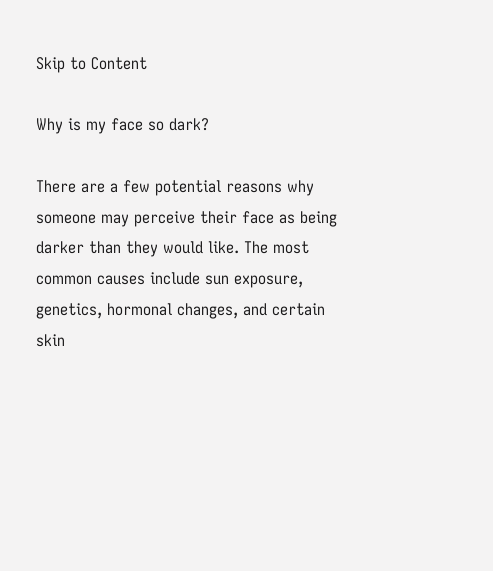Skip to Content

Why is my face so dark?

There are a few potential reasons why someone may perceive their face as being darker than they would like. The most common causes include sun exposure, genetics, hormonal changes, and certain skin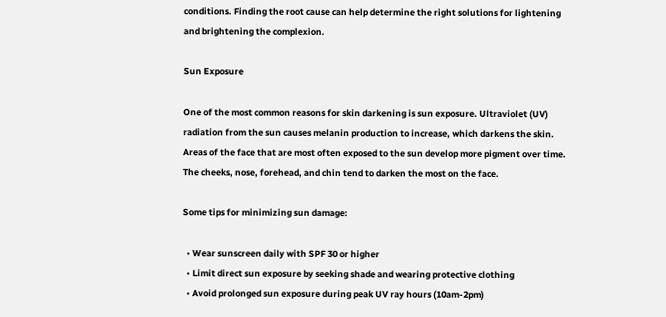conditions. Finding the root cause can help determine the right solutions for lightening and brightening the complexion.

Sun Exposure

One of the most common reasons for skin darkening is sun exposure. Ultraviolet (UV) radiation from the sun causes melanin production to increase, which darkens the skin. Areas of the face that are most often exposed to the sun develop more pigment over time. The cheeks, nose, forehead, and chin tend to darken the most on the face.

Some tips for minimizing sun damage:

  • Wear sunscreen daily with SPF 30 or higher
  • Limit direct sun exposure by seeking shade and wearing protective clothing
  • Avoid prolonged sun exposure during peak UV ray hours (10am-2pm)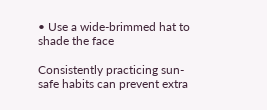• Use a wide-brimmed hat to shade the face

Consistently practicing sun-safe habits can prevent extra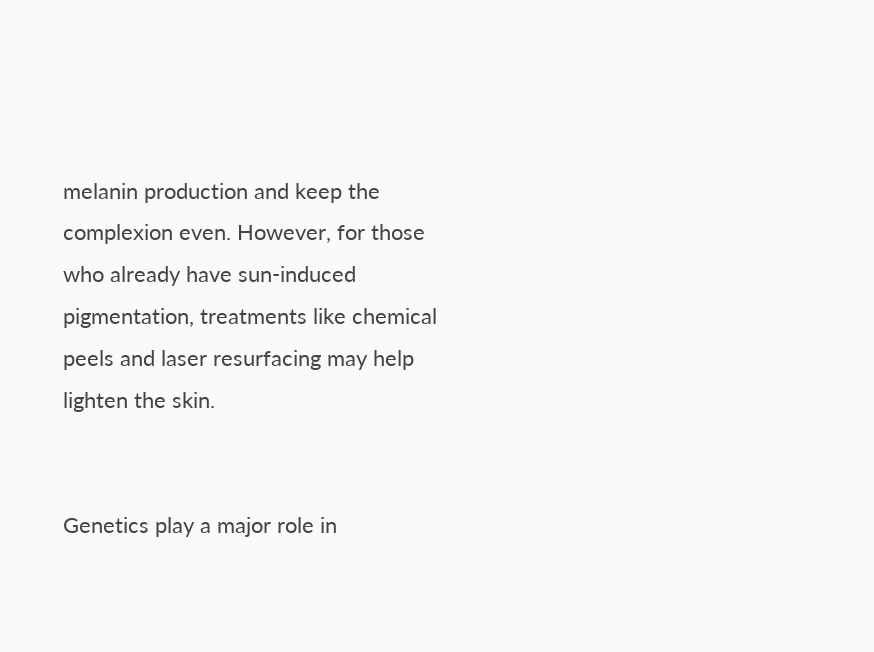melanin production and keep the complexion even. However, for those who already have sun-induced pigmentation, treatments like chemical peels and laser resurfacing may help lighten the skin.


Genetics play a major role in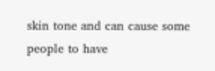skin tone and can cause some people to have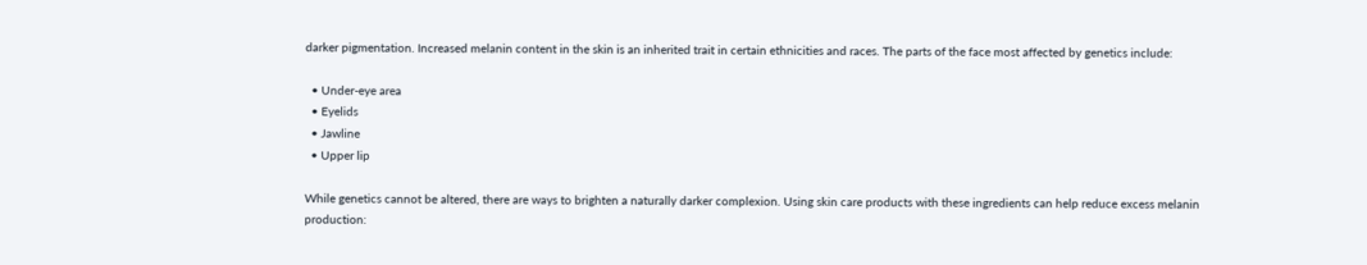darker pigmentation. Increased melanin content in the skin is an inherited trait in certain ethnicities and races. The parts of the face most affected by genetics include:

  • Under-eye area
  • Eyelids
  • Jawline
  • Upper lip

While genetics cannot be altered, there are ways to brighten a naturally darker complexion. Using skin care products with these ingredients can help reduce excess melanin production: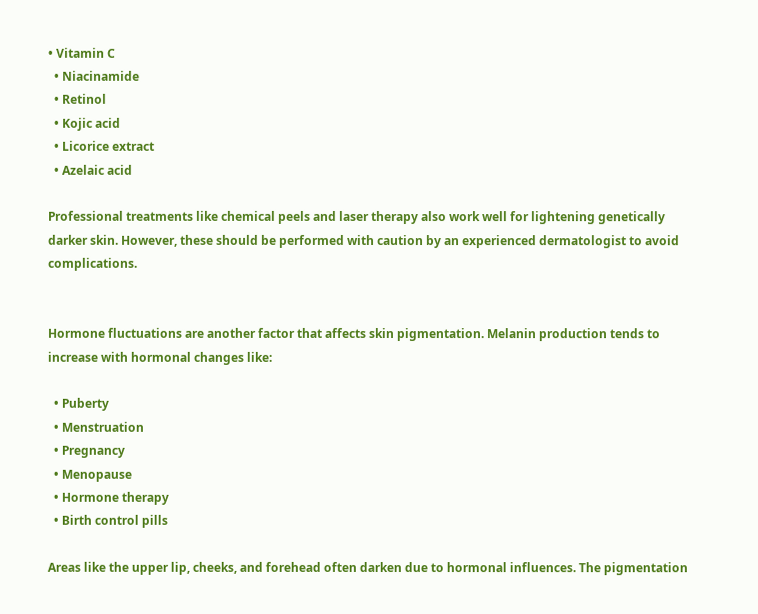• Vitamin C
  • Niacinamide
  • Retinol
  • Kojic acid
  • Licorice extract
  • Azelaic acid

Professional treatments like chemical peels and laser therapy also work well for lightening genetically darker skin. However, these should be performed with caution by an experienced dermatologist to avoid complications.


Hormone fluctuations are another factor that affects skin pigmentation. Melanin production tends to increase with hormonal changes like:

  • Puberty
  • Menstruation
  • Pregnancy
  • Menopause
  • Hormone therapy
  • Birth control pills

Areas like the upper lip, cheeks, and forehead often darken due to hormonal influences. The pigmentation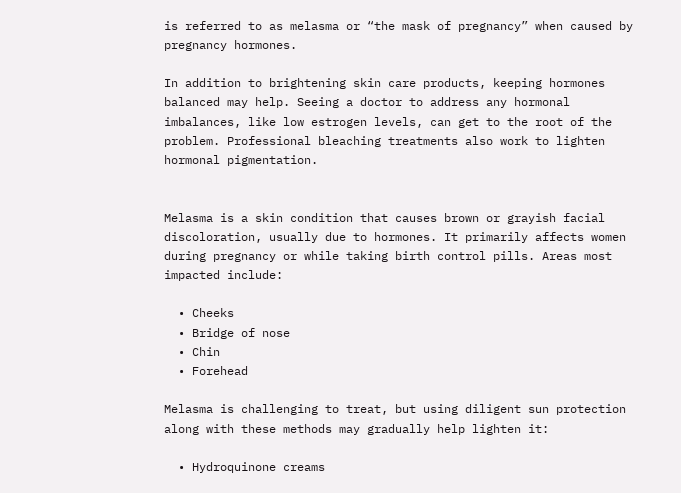is referred to as melasma or “the mask of pregnancy” when caused by pregnancy hormones.

In addition to brightening skin care products, keeping hormones balanced may help. Seeing a doctor to address any hormonal imbalances, like low estrogen levels, can get to the root of the problem. Professional bleaching treatments also work to lighten hormonal pigmentation.


Melasma is a skin condition that causes brown or grayish facial discoloration, usually due to hormones. It primarily affects women during pregnancy or while taking birth control pills. Areas most impacted include:

  • Cheeks
  • Bridge of nose
  • Chin
  • Forehead

Melasma is challenging to treat, but using diligent sun protection along with these methods may gradually help lighten it:

  • Hydroquinone creams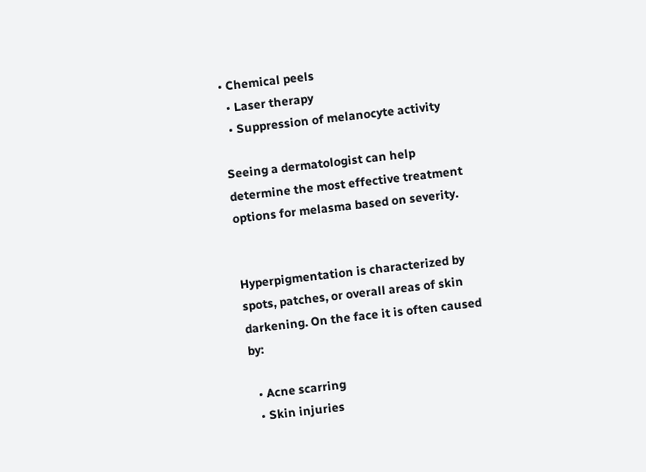• Chemical peels
  • Laser therapy
  • Suppression of melanocyte activity

Seeing a dermatologist can help determine the most effective treatment options for melasma based on severity.


Hyperpigmentation is characterized by spots, patches, or overall areas of skin darkening. On the face it is often caused by:

  • Acne scarring
  • Skin injuries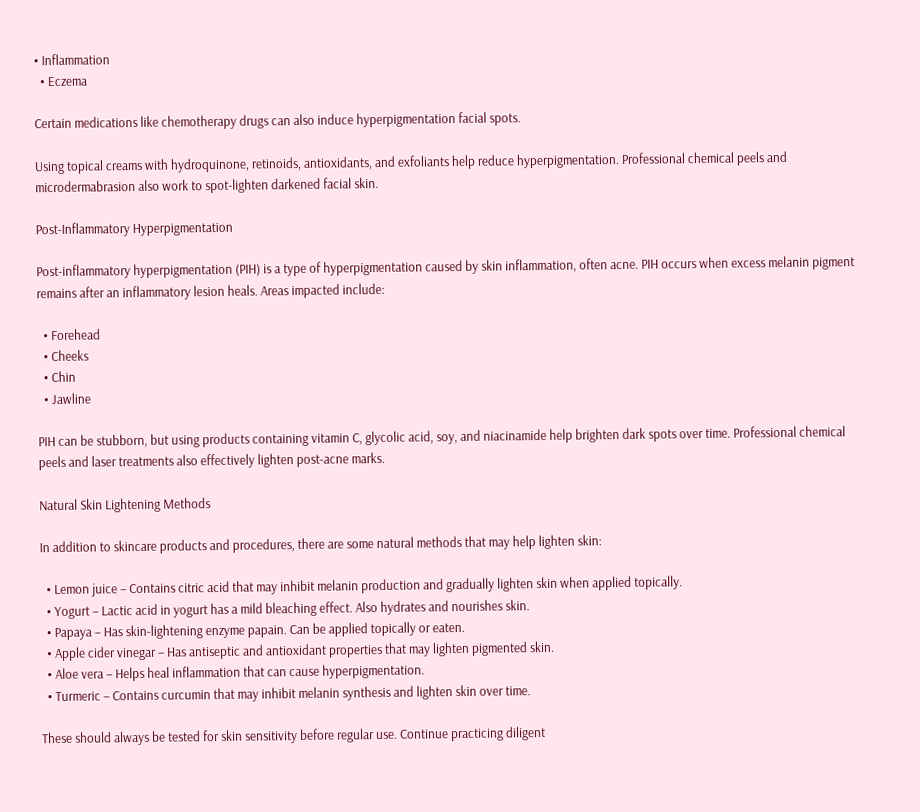• Inflammation
  • Eczema

Certain medications like chemotherapy drugs can also induce hyperpigmentation facial spots.

Using topical creams with hydroquinone, retinoids, antioxidants, and exfoliants help reduce hyperpigmentation. Professional chemical peels and microdermabrasion also work to spot-lighten darkened facial skin.

Post-Inflammatory Hyperpigmentation

Post-inflammatory hyperpigmentation (PIH) is a type of hyperpigmentation caused by skin inflammation, often acne. PIH occurs when excess melanin pigment remains after an inflammatory lesion heals. Areas impacted include:

  • Forehead
  • Cheeks
  • Chin
  • Jawline

PIH can be stubborn, but using products containing vitamin C, glycolic acid, soy, and niacinamide help brighten dark spots over time. Professional chemical peels and laser treatments also effectively lighten post-acne marks.

Natural Skin Lightening Methods

In addition to skincare products and procedures, there are some natural methods that may help lighten skin:

  • Lemon juice – Contains citric acid that may inhibit melanin production and gradually lighten skin when applied topically.
  • Yogurt – Lactic acid in yogurt has a mild bleaching effect. Also hydrates and nourishes skin.
  • Papaya – Has skin-lightening enzyme papain. Can be applied topically or eaten.
  • Apple cider vinegar – Has antiseptic and antioxidant properties that may lighten pigmented skin.
  • Aloe vera – Helps heal inflammation that can cause hyperpigmentation.
  • Turmeric – Contains curcumin that may inhibit melanin synthesis and lighten skin over time.

These should always be tested for skin sensitivity before regular use. Continue practicing diligent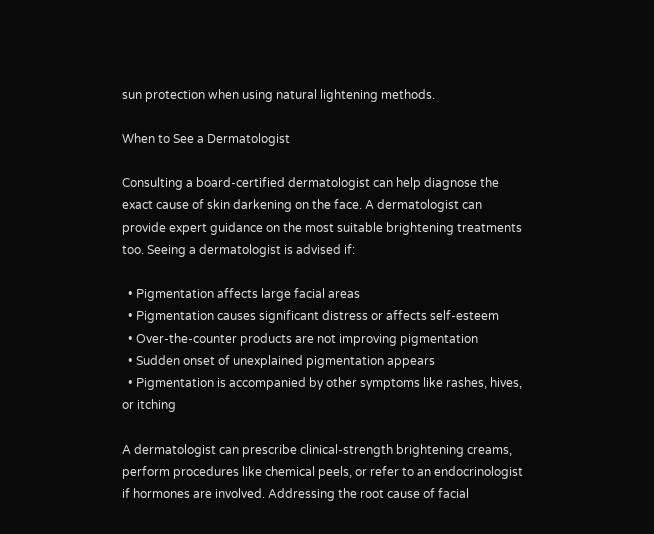sun protection when using natural lightening methods.

When to See a Dermatologist

Consulting a board-certified dermatologist can help diagnose the exact cause of skin darkening on the face. A dermatologist can provide expert guidance on the most suitable brightening treatments too. Seeing a dermatologist is advised if:

  • Pigmentation affects large facial areas
  • Pigmentation causes significant distress or affects self-esteem
  • Over-the-counter products are not improving pigmentation
  • Sudden onset of unexplained pigmentation appears
  • Pigmentation is accompanied by other symptoms like rashes, hives, or itching

A dermatologist can prescribe clinical-strength brightening creams, perform procedures like chemical peels, or refer to an endocrinologist if hormones are involved. Addressing the root cause of facial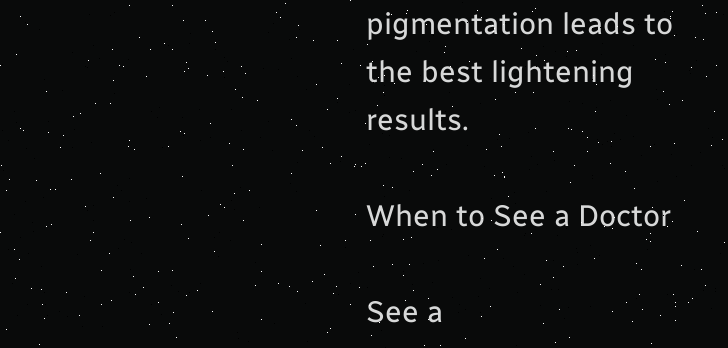pigmentation leads to the best lightening results.

When to See a Doctor

See a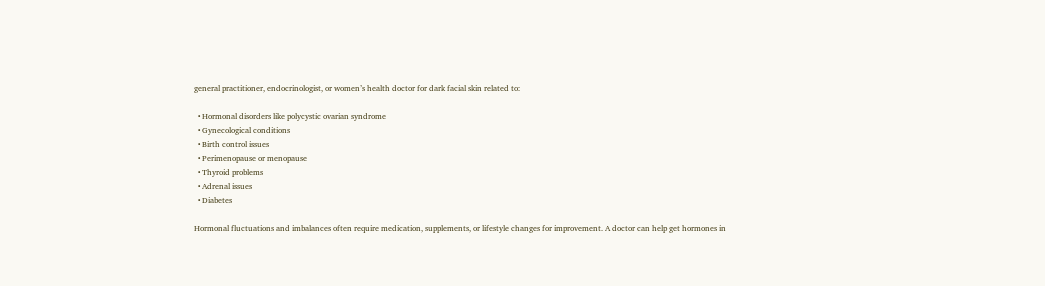general practitioner, endocrinologist, or women’s health doctor for dark facial skin related to:

  • Hormonal disorders like polycystic ovarian syndrome
  • Gynecological conditions
  • Birth control issues
  • Perimenopause or menopause
  • Thyroid problems
  • Adrenal issues
  • Diabetes

Hormonal fluctuations and imbalances often require medication, supplements, or lifestyle changes for improvement. A doctor can help get hormones in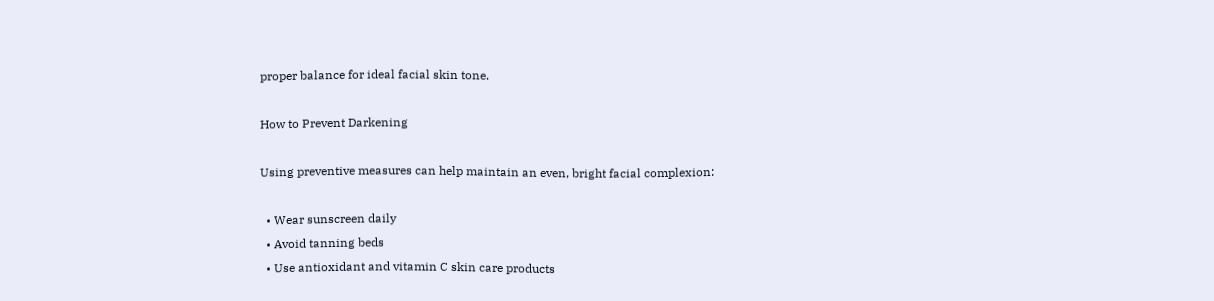proper balance for ideal facial skin tone.

How to Prevent Darkening

Using preventive measures can help maintain an even, bright facial complexion:

  • Wear sunscreen daily
  • Avoid tanning beds
  • Use antioxidant and vitamin C skin care products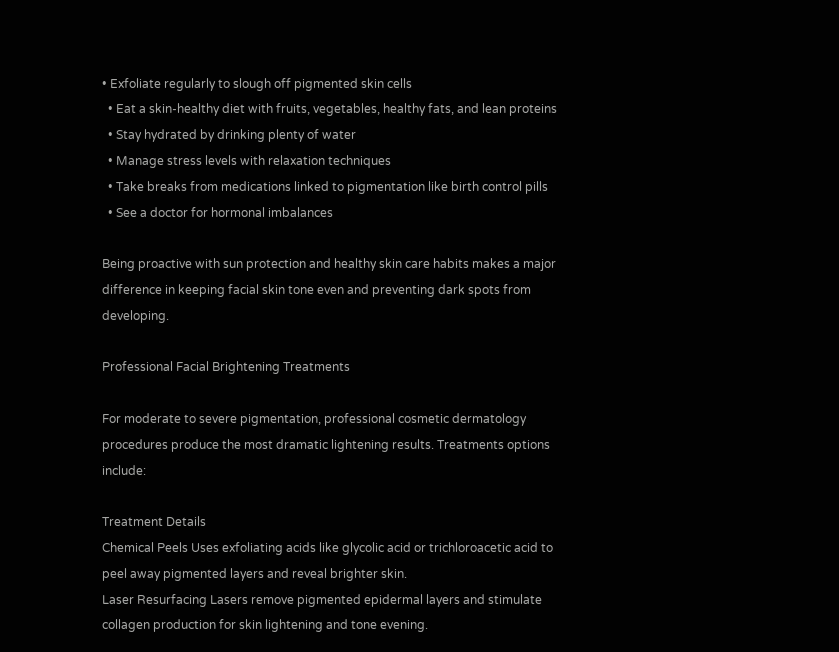• Exfoliate regularly to slough off pigmented skin cells
  • Eat a skin-healthy diet with fruits, vegetables, healthy fats, and lean proteins
  • Stay hydrated by drinking plenty of water
  • Manage stress levels with relaxation techniques
  • Take breaks from medications linked to pigmentation like birth control pills
  • See a doctor for hormonal imbalances

Being proactive with sun protection and healthy skin care habits makes a major difference in keeping facial skin tone even and preventing dark spots from developing.

Professional Facial Brightening Treatments

For moderate to severe pigmentation, professional cosmetic dermatology procedures produce the most dramatic lightening results. Treatments options include:

Treatment Details
Chemical Peels Uses exfoliating acids like glycolic acid or trichloroacetic acid to peel away pigmented layers and reveal brighter skin.
Laser Resurfacing Lasers remove pigmented epidermal layers and stimulate collagen production for skin lightening and tone evening.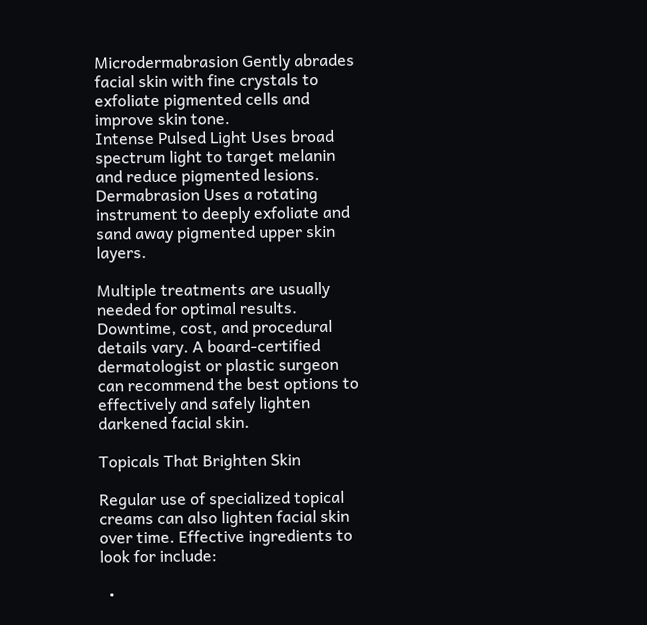Microdermabrasion Gently abrades facial skin with fine crystals to exfoliate pigmented cells and improve skin tone.
Intense Pulsed Light Uses broad spectrum light to target melanin and reduce pigmented lesions.
Dermabrasion Uses a rotating instrument to deeply exfoliate and sand away pigmented upper skin layers.

Multiple treatments are usually needed for optimal results. Downtime, cost, and procedural details vary. A board-certified dermatologist or plastic surgeon can recommend the best options to effectively and safely lighten darkened facial skin.

Topicals That Brighten Skin

Regular use of specialized topical creams can also lighten facial skin over time. Effective ingredients to look for include:

  •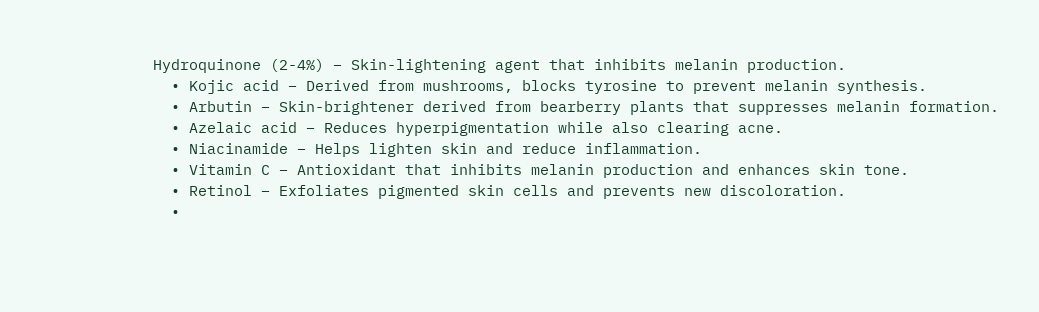Hydroquinone (2-4%) – Skin-lightening agent that inhibits melanin production.
  • Kojic acid – Derived from mushrooms, blocks tyrosine to prevent melanin synthesis.
  • Arbutin – Skin-brightener derived from bearberry plants that suppresses melanin formation.
  • Azelaic acid – Reduces hyperpigmentation while also clearing acne.
  • Niacinamide – Helps lighten skin and reduce inflammation.
  • Vitamin C – Antioxidant that inhibits melanin production and enhances skin tone.
  • Retinol – Exfoliates pigmented skin cells and prevents new discoloration.
  •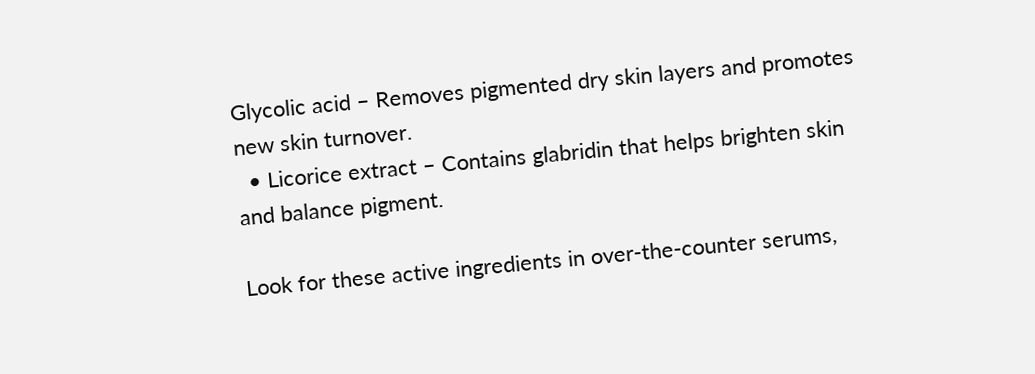Glycolic acid – Removes pigmented dry skin layers and promotes new skin turnover.
  • Licorice extract – Contains glabridin that helps brighten skin and balance pigment.

Look for these active ingredients in over-the-counter serums,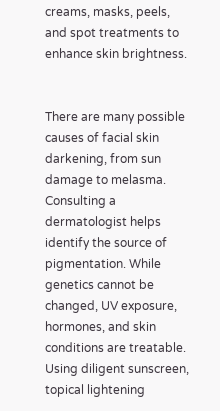creams, masks, peels, and spot treatments to enhance skin brightness.


There are many possible causes of facial skin darkening, from sun damage to melasma. Consulting a dermatologist helps identify the source of pigmentation. While genetics cannot be changed, UV exposure, hormones, and skin conditions are treatable. Using diligent sunscreen, topical lightening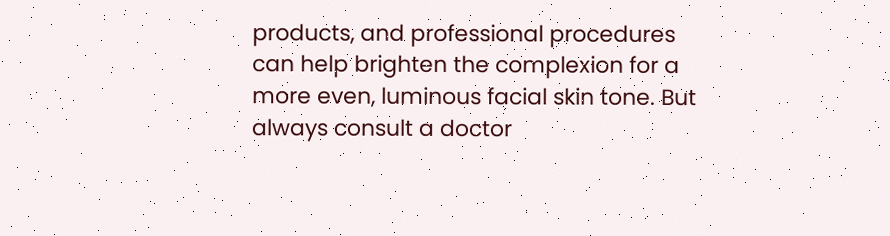products, and professional procedures can help brighten the complexion for a more even, luminous facial skin tone. But always consult a doctor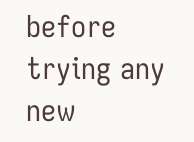before trying any new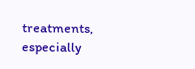treatments, especially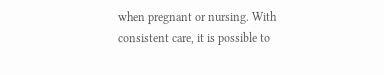when pregnant or nursing. With consistent care, it is possible to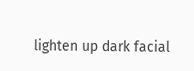lighten up dark facial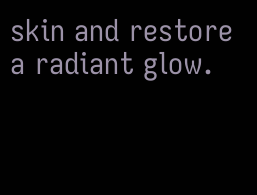skin and restore a radiant glow.